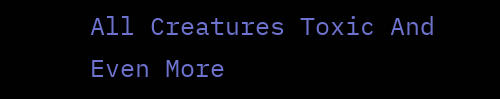All Creatures Toxic And Even More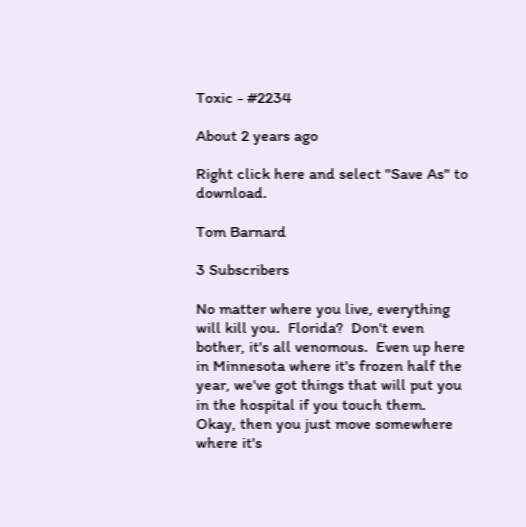Toxic - #2234

About 2 years ago

Right click here and select "Save As" to download.

Tom Barnard

3 Subscribers

No matter where you live, everything will kill you.  Florida?  Don't even bother, it's all venomous.  Even up here in Minnesota where it's frozen half the year, we've got things that will put you in the hospital if you touch them.  Okay, then you just move somewhere where it's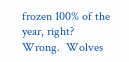frozen 100% of the year, right?  Wrong.  Wolves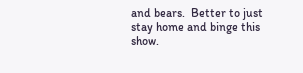and bears.  Better to just stay home and binge this show.